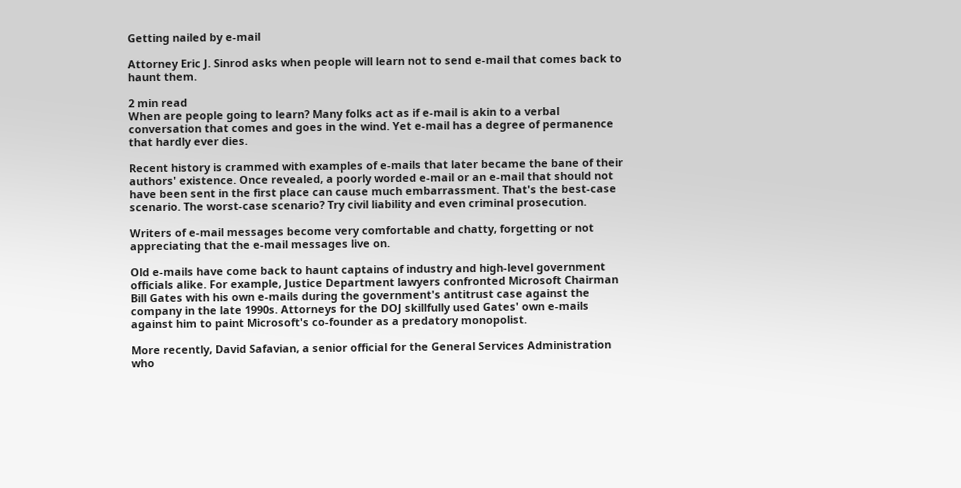Getting nailed by e-mail

Attorney Eric J. Sinrod asks when people will learn not to send e-mail that comes back to haunt them.

2 min read
When are people going to learn? Many folks act as if e-mail is akin to a verbal conversation that comes and goes in the wind. Yet e-mail has a degree of permanence that hardly ever dies.

Recent history is crammed with examples of e-mails that later became the bane of their authors' existence. Once revealed, a poorly worded e-mail or an e-mail that should not have been sent in the first place can cause much embarrassment. That's the best-case scenario. The worst-case scenario? Try civil liability and even criminal prosecution.

Writers of e-mail messages become very comfortable and chatty, forgetting or not appreciating that the e-mail messages live on.

Old e-mails have come back to haunt captains of industry and high-level government officials alike. For example, Justice Department lawyers confronted Microsoft Chairman Bill Gates with his own e-mails during the government's antitrust case against the company in the late 1990s. Attorneys for the DOJ skillfully used Gates' own e-mails against him to paint Microsoft's co-founder as a predatory monopolist.

More recently, David Safavian, a senior official for the General Services Administration who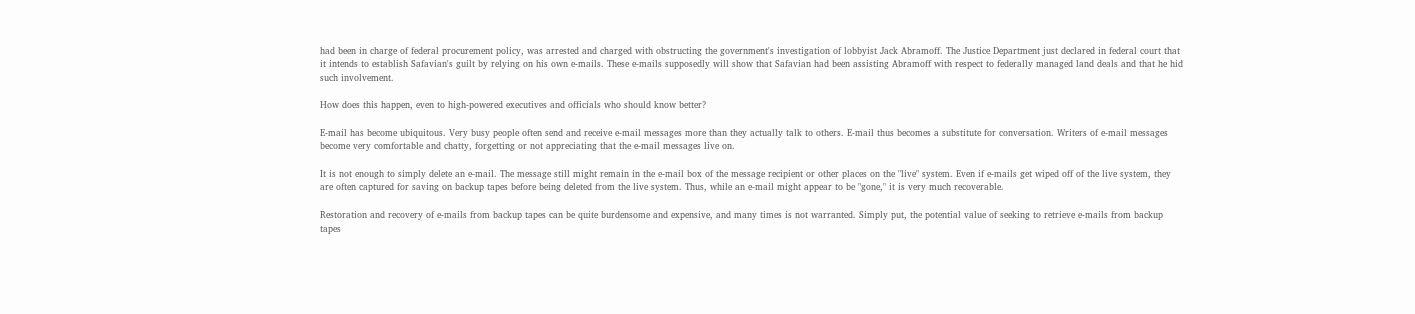had been in charge of federal procurement policy, was arrested and charged with obstructing the government's investigation of lobbyist Jack Abramoff. The Justice Department just declared in federal court that it intends to establish Safavian's guilt by relying on his own e-mails. These e-mails supposedly will show that Safavian had been assisting Abramoff with respect to federally managed land deals and that he hid such involvement.

How does this happen, even to high-powered executives and officials who should know better?

E-mail has become ubiquitous. Very busy people often send and receive e-mail messages more than they actually talk to others. E-mail thus becomes a substitute for conversation. Writers of e-mail messages become very comfortable and chatty, forgetting or not appreciating that the e-mail messages live on.

It is not enough to simply delete an e-mail. The message still might remain in the e-mail box of the message recipient or other places on the "live" system. Even if e-mails get wiped off of the live system, they are often captured for saving on backup tapes before being deleted from the live system. Thus, while an e-mail might appear to be "gone," it is very much recoverable.

Restoration and recovery of e-mails from backup tapes can be quite burdensome and expensive, and many times is not warranted. Simply put, the potential value of seeking to retrieve e-mails from backup tapes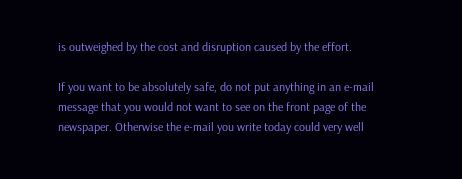is outweighed by the cost and disruption caused by the effort.

If you want to be absolutely safe, do not put anything in an e-mail message that you would not want to see on the front page of the newspaper. Otherwise the e-mail you write today could very well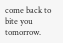come back to bite you tomorrow.